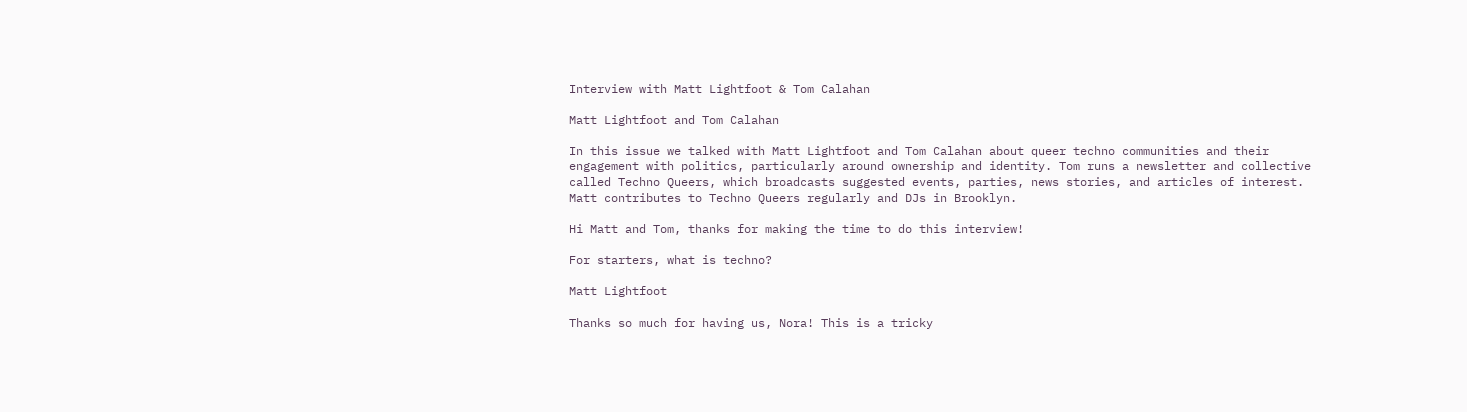Interview with Matt Lightfoot & Tom Calahan

Matt Lightfoot and Tom Calahan

In this issue we talked with Matt Lightfoot and Tom Calahan about queer techno communities and their engagement with politics, particularly around ownership and identity. Tom runs a newsletter and collective called Techno Queers, which broadcasts suggested events, parties, news stories, and articles of interest. Matt contributes to Techno Queers regularly and DJs in Brooklyn.

Hi Matt and Tom, thanks for making the time to do this interview!

For starters, what is techno?

Matt Lightfoot

Thanks so much for having us, Nora! This is a tricky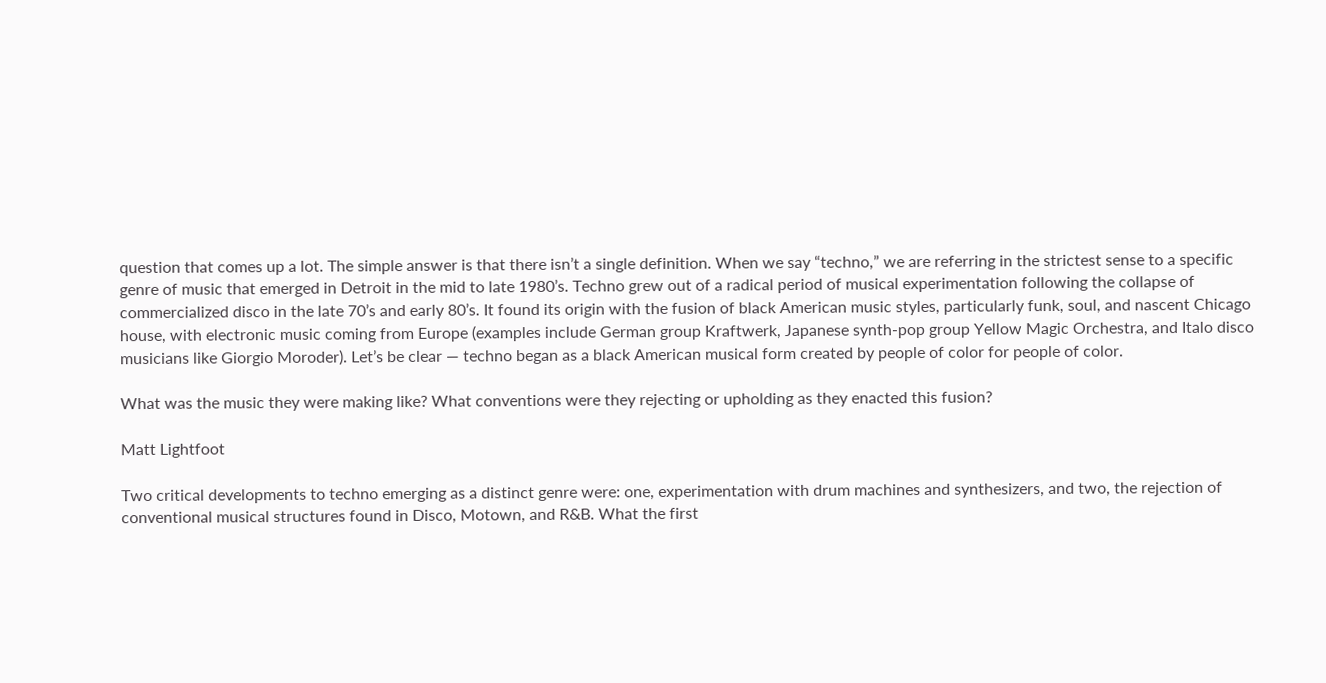question that comes up a lot. The simple answer is that there isn’t a single definition. When we say “techno,” we are referring in the strictest sense to a specific genre of music that emerged in Detroit in the mid to late 1980’s. Techno grew out of a radical period of musical experimentation following the collapse of commercialized disco in the late 70’s and early 80’s. It found its origin with the fusion of black American music styles, particularly funk, soul, and nascent Chicago house, with electronic music coming from Europe (examples include German group Kraftwerk, Japanese synth-pop group Yellow Magic Orchestra, and Italo disco musicians like Giorgio Moroder). Let’s be clear — techno began as a black American musical form created by people of color for people of color.

What was the music they were making like? What conventions were they rejecting or upholding as they enacted this fusion?

Matt Lightfoot

Two critical developments to techno emerging as a distinct genre were: one, experimentation with drum machines and synthesizers, and two, the rejection of conventional musical structures found in Disco, Motown, and R&B. What the first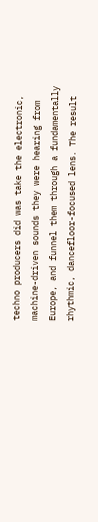techno producers did was take the electronic, machine-driven sounds they were hearing from Europe, and funnel them through a fundamentally rhythmic, dancefloor-focused lens. The result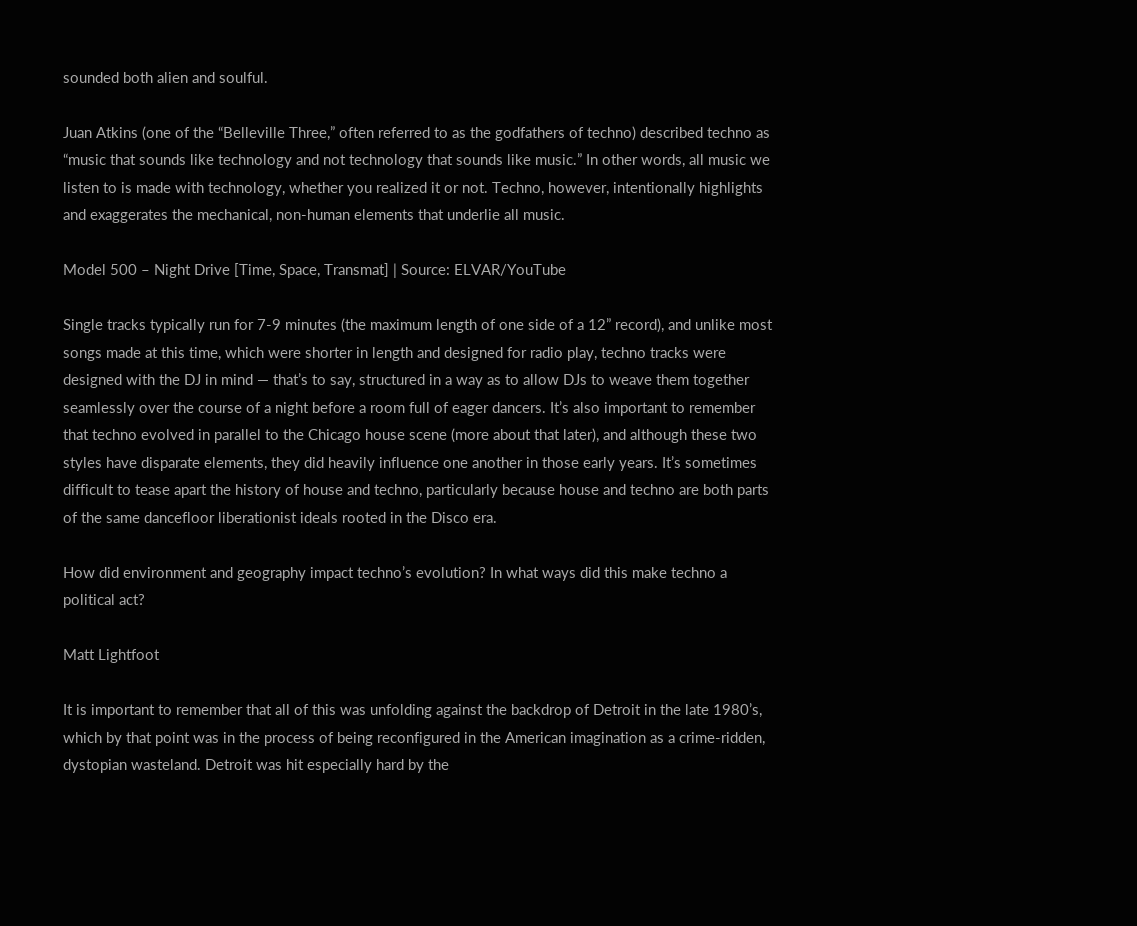sounded both alien and soulful.

Juan Atkins (one of the “Belleville Three,” often referred to as the godfathers of techno) described techno as “music that sounds like technology and not technology that sounds like music.” In other words, all music we listen to is made with technology, whether you realized it or not. Techno, however, intentionally highlights and exaggerates the mechanical, non-human elements that underlie all music.

Model 500 – Night Drive [Time, Space, Transmat] | Source: ELVAR/YouTube

Single tracks typically run for 7-9 minutes (the maximum length of one side of a 12” record), and unlike most songs made at this time, which were shorter in length and designed for radio play, techno tracks were designed with the DJ in mind — that’s to say, structured in a way as to allow DJs to weave them together seamlessly over the course of a night before a room full of eager dancers. It’s also important to remember that techno evolved in parallel to the Chicago house scene (more about that later), and although these two styles have disparate elements, they did heavily influence one another in those early years. It’s sometimes difficult to tease apart the history of house and techno, particularly because house and techno are both parts of the same dancefloor liberationist ideals rooted in the Disco era.

How did environment and geography impact techno’s evolution? In what ways did this make techno a political act?

Matt Lightfoot

It is important to remember that all of this was unfolding against the backdrop of Detroit in the late 1980’s, which by that point was in the process of being reconfigured in the American imagination as a crime-ridden, dystopian wasteland. Detroit was hit especially hard by the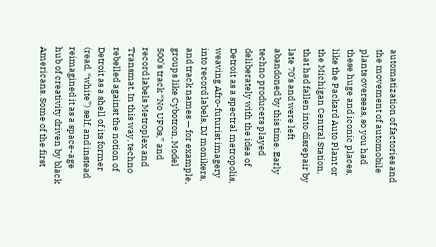automatization of factories and the movement of automobile plants overseas, so you had these huge and iconic places, like the Packard Auto Plant or the Michigan Central Station, that had fallen into disrepair by late 70’s and were left abandoned by this time. Early techno producers played deliberately with the idea of Detroit as a spectral metropolis, weaving Afro-futurist imagery into record labels, DJ monikers, and track names — for example, groups like Cybotron, Model 500’s track “No UFOs,” and record labels Metroplex and Transmat. In this way, techno rebelled against the notion of Detroit as a shell of its former (read, “white”) self, and instead reimagined it as a space-age hub of creativity driven by black Americans. Some of the first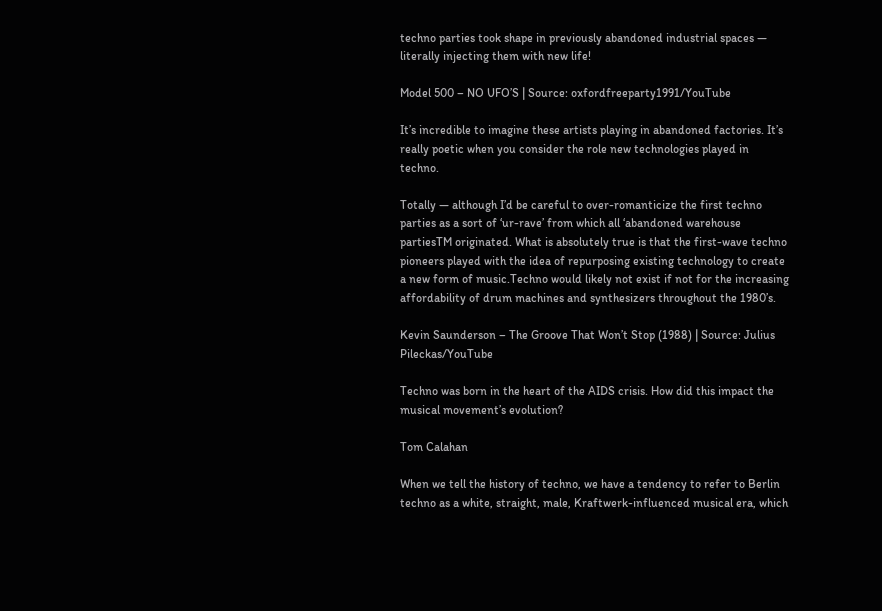techno parties took shape in previously abandoned industrial spaces — literally injecting them with new life!

Model 500 – NO UFO’S | Source: oxfordfreeparty1991/YouTube

It’s incredible to imagine these artists playing in abandoned factories. It’s really poetic when you consider the role new technologies played in techno.

Totally — although I’d be careful to over-romanticize the first techno parties as a sort of ‘ur-rave’ from which all ‘abandoned warehouse partiesTM originated. What is absolutely true is that the first-wave techno pioneers played with the idea of repurposing existing technology to create a new form of music.Techno would likely not exist if not for the increasing affordability of drum machines and synthesizers throughout the 1980’s.

Kevin Saunderson – The Groove That Won’t Stop (1988) | Source: Julius Pileckas/YouTube

Techno was born in the heart of the AIDS crisis. How did this impact the musical movement’s evolution?

Tom Calahan

When we tell the history of techno, we have a tendency to refer to Berlin techno as a white, straight, male, Kraftwerk-influenced musical era, which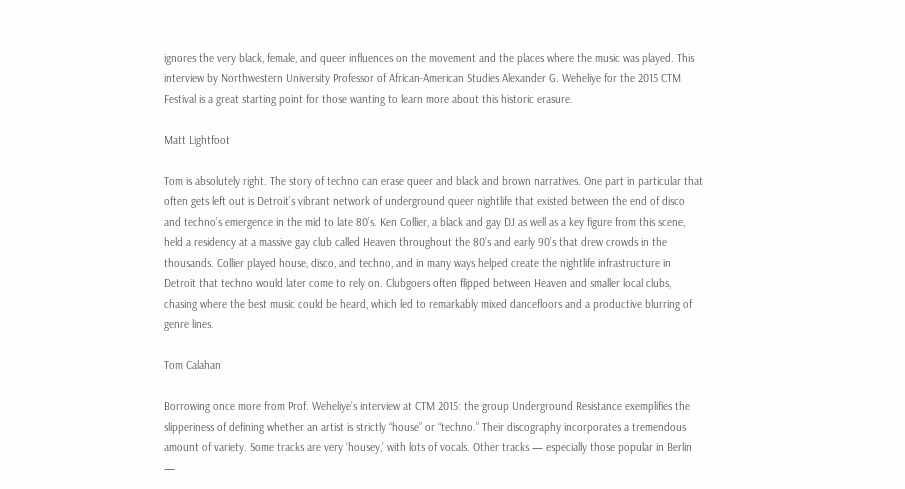ignores the very black, female, and queer influences on the movement and the places where the music was played. This interview by Northwestern University Professor of African-American Studies Alexander G. Weheliye for the 2015 CTM Festival is a great starting point for those wanting to learn more about this historic erasure.

Matt Lightfoot

Tom is absolutely right. The story of techno can erase queer and black and brown narratives. One part in particular that often gets left out is Detroit’s vibrant network of underground queer nightlife that existed between the end of disco and techno’s emergence in the mid to late 80’s. Ken Collier, a black and gay DJ as well as a key figure from this scene, held a residency at a massive gay club called Heaven throughout the 80’s and early 90’s that drew crowds in the thousands. Collier played house, disco, and techno, and in many ways helped create the nightlife infrastructure in Detroit that techno would later come to rely on. Clubgoers often flipped between Heaven and smaller local clubs, chasing where the best music could be heard, which led to remarkably mixed dancefloors and a productive blurring of genre lines.

Tom Calahan

Borrowing once more from Prof. Weheliye’s interview at CTM 2015: the group Underground Resistance exemplifies the slipperiness of defining whether an artist is strictly “house” or “techno.” Their discography incorporates a tremendous amount of variety. Some tracks are very ‘housey,’ with lots of vocals. Other tracks — especially those popular in Berlin —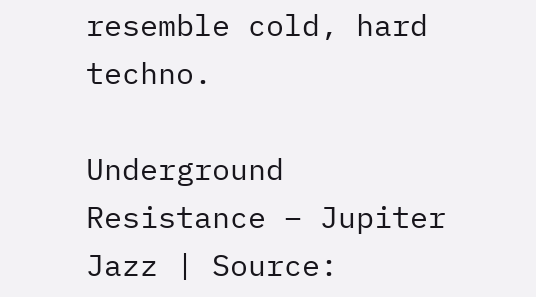resemble cold, hard techno.

Underground Resistance – Jupiter Jazz | Source: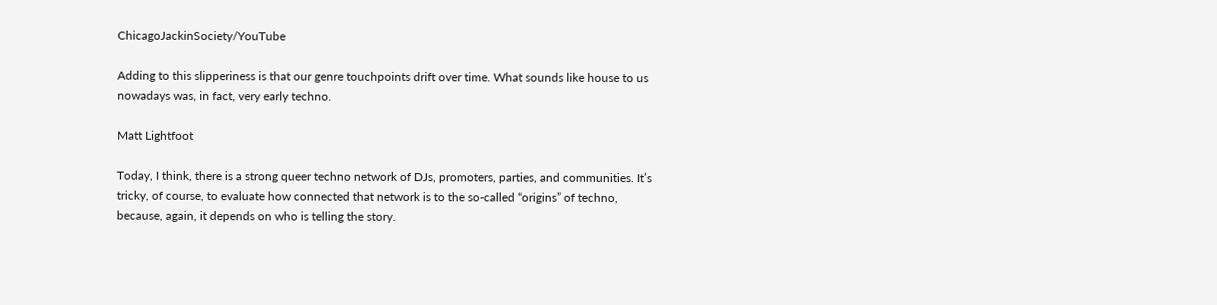ChicagoJackinSociety/YouTube

Adding to this slipperiness is that our genre touchpoints drift over time. What sounds like house to us nowadays was, in fact, very early techno.

Matt Lightfoot

Today, I think, there is a strong queer techno network of DJs, promoters, parties, and communities. It’s tricky, of course, to evaluate how connected that network is to the so-called “origins” of techno, because, again, it depends on who is telling the story.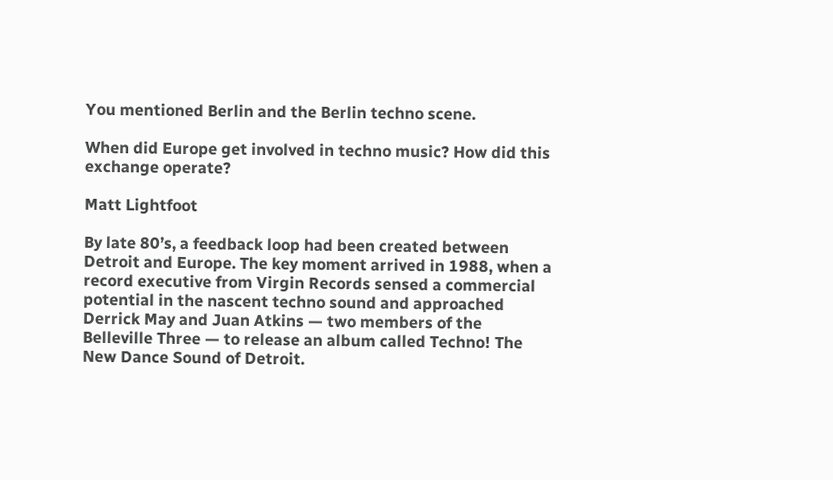You mentioned Berlin and the Berlin techno scene.

When did Europe get involved in techno music? How did this exchange operate?

Matt Lightfoot

By late 80’s, a feedback loop had been created between Detroit and Europe. The key moment arrived in 1988, when a record executive from Virgin Records sensed a commercial potential in the nascent techno sound and approached Derrick May and Juan Atkins — two members of the Belleville Three — to release an album called Techno! The New Dance Sound of Detroit.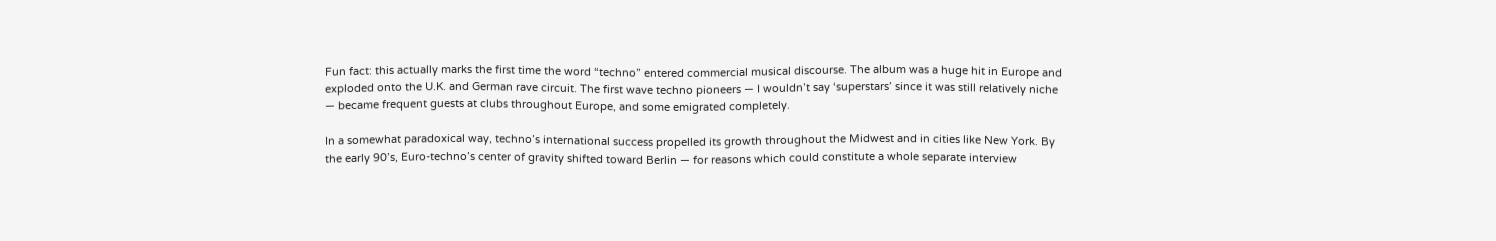Fun fact: this actually marks the first time the word “techno” entered commercial musical discourse. The album was a huge hit in Europe and exploded onto the U.K. and German rave circuit. The first wave techno pioneers — I wouldn’t say ‘superstars’ since it was still relatively niche — became frequent guests at clubs throughout Europe, and some emigrated completely.

In a somewhat paradoxical way, techno’s international success propelled its growth throughout the Midwest and in cities like New York. By the early 90’s, Euro-techno’s center of gravity shifted toward Berlin — for reasons which could constitute a whole separate interview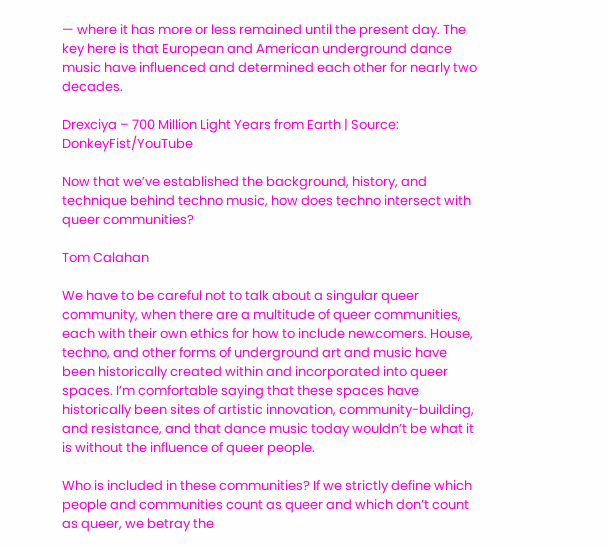— where it has more or less remained until the present day. The key here is that European and American underground dance music have influenced and determined each other for nearly two decades.

Drexciya – 700 Million Light Years from Earth | Source: DonkeyFist/YouTube

Now that we’ve established the background, history, and technique behind techno music, how does techno intersect with queer communities?

Tom Calahan

We have to be careful not to talk about a singular queer community, when there are a multitude of queer communities, each with their own ethics for how to include newcomers. House, techno, and other forms of underground art and music have been historically created within and incorporated into queer spaces. I’m comfortable saying that these spaces have historically been sites of artistic innovation, community-building, and resistance, and that dance music today wouldn’t be what it is without the influence of queer people.

Who is included in these communities? If we strictly define which people and communities count as queer and which don’t count as queer, we betray the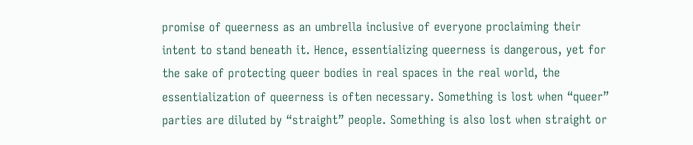promise of queerness as an umbrella inclusive of everyone proclaiming their intent to stand beneath it. Hence, essentializing queerness is dangerous, yet for the sake of protecting queer bodies in real spaces in the real world, the essentialization of queerness is often necessary. Something is lost when “queer” parties are diluted by “straight” people. Something is also lost when straight or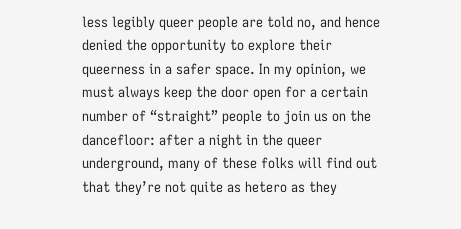less legibly queer people are told no, and hence denied the opportunity to explore their queerness in a safer space. In my opinion, we must always keep the door open for a certain number of “straight” people to join us on the dancefloor: after a night in the queer underground, many of these folks will find out that they’re not quite as hetero as they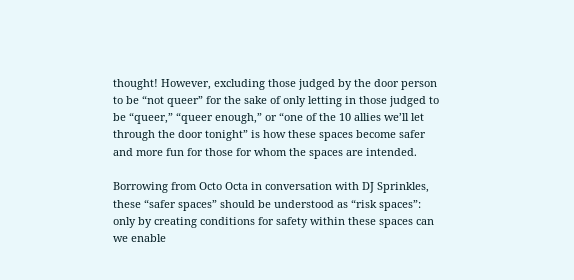thought! However, excluding those judged by the door person to be “not queer” for the sake of only letting in those judged to be “queer,” “queer enough,” or “one of the 10 allies we’ll let through the door tonight” is how these spaces become safer and more fun for those for whom the spaces are intended.

Borrowing from Octo Octa in conversation with DJ Sprinkles, these “safer spaces” should be understood as “risk spaces”: only by creating conditions for safety within these spaces can we enable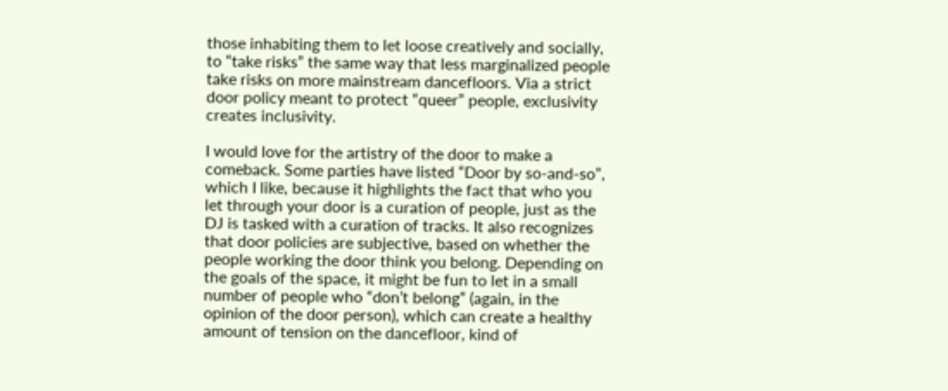those inhabiting them to let loose creatively and socially, to “take risks” the same way that less marginalized people take risks on more mainstream dancefloors. Via a strict door policy meant to protect “queer” people, exclusivity creates inclusivity.

I would love for the artistry of the door to make a comeback. Some parties have listed “Door by so-and-so”, which I like, because it highlights the fact that who you let through your door is a curation of people, just as the DJ is tasked with a curation of tracks. It also recognizes that door policies are subjective, based on whether the people working the door think you belong. Depending on the goals of the space, it might be fun to let in a small number of people who “don’t belong” (again, in the opinion of the door person), which can create a healthy amount of tension on the dancefloor, kind of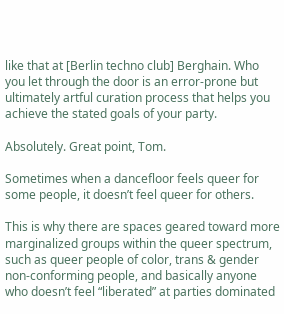like that at [Berlin techno club] Berghain. Who you let through the door is an error-prone but ultimately artful curation process that helps you achieve the stated goals of your party.

Absolutely. Great point, Tom.

Sometimes when a dancefloor feels queer for some people, it doesn’t feel queer for others.

This is why there are spaces geared toward more marginalized groups within the queer spectrum, such as queer people of color, trans & gender non-conforming people, and basically anyone who doesn’t feel “liberated” at parties dominated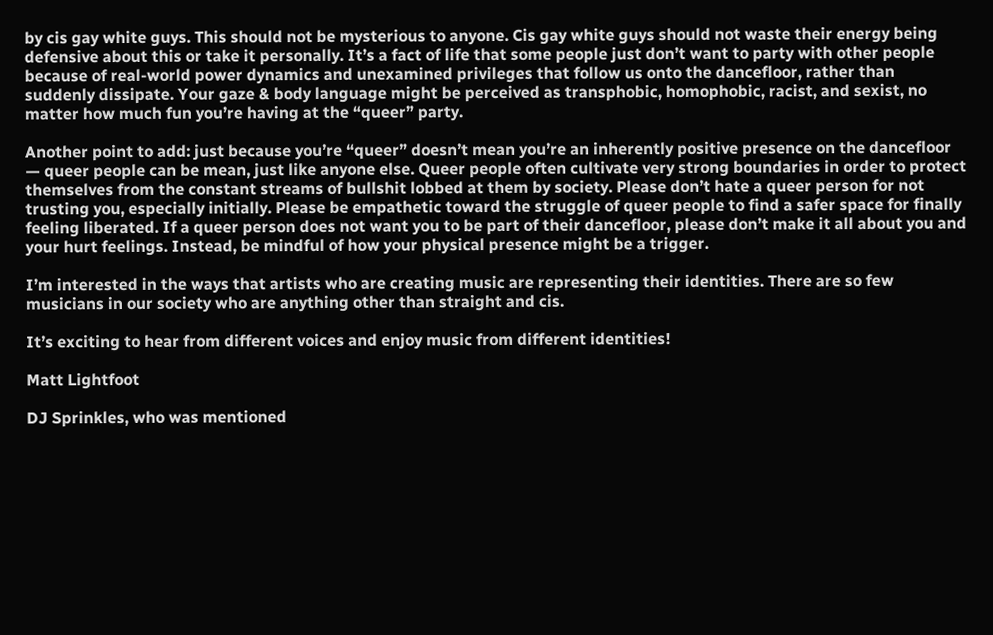by cis gay white guys. This should not be mysterious to anyone. Cis gay white guys should not waste their energy being defensive about this or take it personally. It’s a fact of life that some people just don’t want to party with other people because of real-world power dynamics and unexamined privileges that follow us onto the dancefloor, rather than suddenly dissipate. Your gaze & body language might be perceived as transphobic, homophobic, racist, and sexist, no matter how much fun you’re having at the “queer” party.

Another point to add: just because you’re “queer” doesn’t mean you’re an inherently positive presence on the dancefloor — queer people can be mean, just like anyone else. Queer people often cultivate very strong boundaries in order to protect themselves from the constant streams of bullshit lobbed at them by society. Please don’t hate a queer person for not trusting you, especially initially. Please be empathetic toward the struggle of queer people to find a safer space for finally feeling liberated. If a queer person does not want you to be part of their dancefloor, please don’t make it all about you and your hurt feelings. Instead, be mindful of how your physical presence might be a trigger.

I’m interested in the ways that artists who are creating music are representing their identities. There are so few musicians in our society who are anything other than straight and cis.

It’s exciting to hear from different voices and enjoy music from different identities!

Matt Lightfoot

DJ Sprinkles, who was mentioned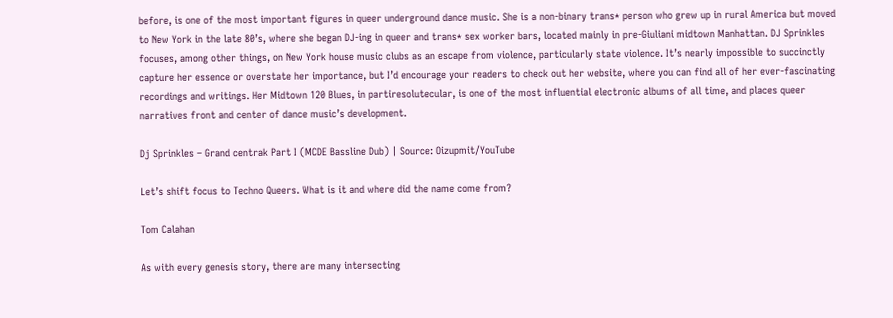before, is one of the most important figures in queer underground dance music. She is a non-binary trans* person who grew up in rural America but moved to New York in the late 80’s, where she began DJ-ing in queer and trans* sex worker bars, located mainly in pre-Giuliani midtown Manhattan. DJ Sprinkles focuses, among other things, on New York house music clubs as an escape from violence, particularly state violence. It’s nearly impossible to succinctly capture her essence or overstate her importance, but I’d encourage your readers to check out her website, where you can find all of her ever-fascinating recordings and writings. Her Midtown 120 Blues, in partiresolutecular, is one of the most influential electronic albums of all time, and places queer narratives front and center of dance music’s development.

Dj Sprinkles – Grand centrak Part I (MCDE Bassline Dub) | Source: Oizupmit/YouTube

Let’s shift focus to Techno Queers. What is it and where did the name come from?

Tom Calahan

As with every genesis story, there are many intersecting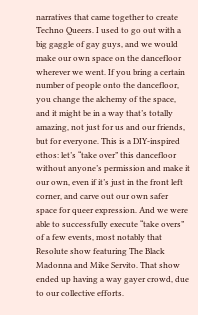narratives that came together to create Techno Queers. I used to go out with a big gaggle of gay guys, and we would make our own space on the dancefloor wherever we went. If you bring a certain number of people onto the dancefloor, you change the alchemy of the space, and it might be in a way that’s totally amazing, not just for us and our friends, but for everyone. This is a DIY-inspired ethos: let’s “take over” this dancefloor without anyone’s permission and make it our own, even if it’s just in the front left corner, and carve out our own safer space for queer expression. And we were able to successfully execute “take overs” of a few events, most notably that Resolute show featuring The Black Madonna and Mike Servito. That show ended up having a way gayer crowd, due to our collective efforts.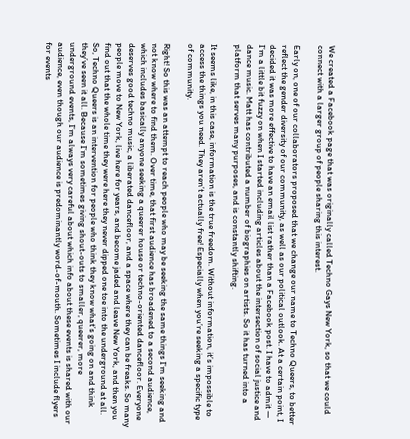We created a Facebook page that was originally called Techno Gays New York, so that we could connect with a larger group of people sharing this interest.

Early on, one of our collaborators proposed that we change our name to Techno Queers, to better reflect the gender diversity of our community, as well as our political outlook. At a certain point, I decided it was more effective to have an email list rather than a Facebook post. I have to admit — I’m a little bit fuzzy on when I started including articles about the intersection of social justice and dance music. Matt has contributed a number of biographies on artists. So it has turned into a platform that serves many purposes, and is constantly shifting.

It seems like, in this case, information is the true freedom. Without information, it’s impossible to access the things you need. They aren’t actually free! Especially when you’re seeking a specific type of community.

Right! So this was an attempt to reach people who may be seeking the same things I’m seeking and not know where to find them. Over time, that first audience has broadened to a second audience, which includes basically anyone seeking a queerer house or techno-oriented dancefloor. Everyone deserves good techno music, a liberated dancefloor, and a space where they can be freaks. So many people move to New York, live here for years, and become jaded and leave New York, and then you find out that the whole time they were here they never dipped one toe into the underground at all. So, Techno Queers is an intervention for people who think they know what’s going on and think they’ve seen it all. Because I’m sometimes giving shout-outs to smaller, queerer, more underground events, I’m always very careful about which info about these events is shared with our audience, even though our audience is predominantly word-of-mouth. Sometimes I include flyers for events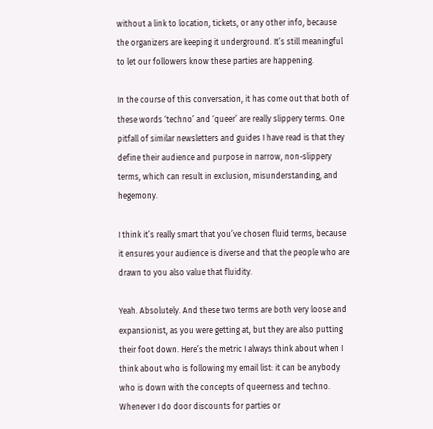without a link to location, tickets, or any other info, because the organizers are keeping it underground. It’s still meaningful to let our followers know these parties are happening.

In the course of this conversation, it has come out that both of these words ‘techno’ and ‘queer’ are really slippery terms. One pitfall of similar newsletters and guides I have read is that they define their audience and purpose in narrow, non-slippery terms, which can result in exclusion, misunderstanding, and hegemony.

I think it’s really smart that you’ve chosen fluid terms, because it ensures your audience is diverse and that the people who are drawn to you also value that fluidity.

Yeah. Absolutely. And these two terms are both very loose and expansionist, as you were getting at, but they are also putting their foot down. Here’s the metric I always think about when I think about who is following my email list: it can be anybody who is down with the concepts of queerness and techno. Whenever I do door discounts for parties or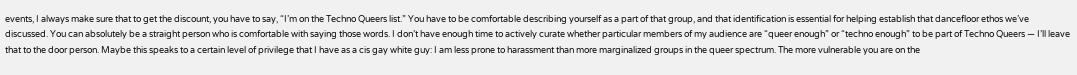events, I always make sure that to get the discount, you have to say, “I’m on the Techno Queers list.” You have to be comfortable describing yourself as a part of that group, and that identification is essential for helping establish that dancefloor ethos we’ve discussed. You can absolutely be a straight person who is comfortable with saying those words. I don’t have enough time to actively curate whether particular members of my audience are “queer enough” or “techno enough” to be part of Techno Queers — I’ll leave that to the door person. Maybe this speaks to a certain level of privilege that I have as a cis gay white guy: I am less prone to harassment than more marginalized groups in the queer spectrum. The more vulnerable you are on the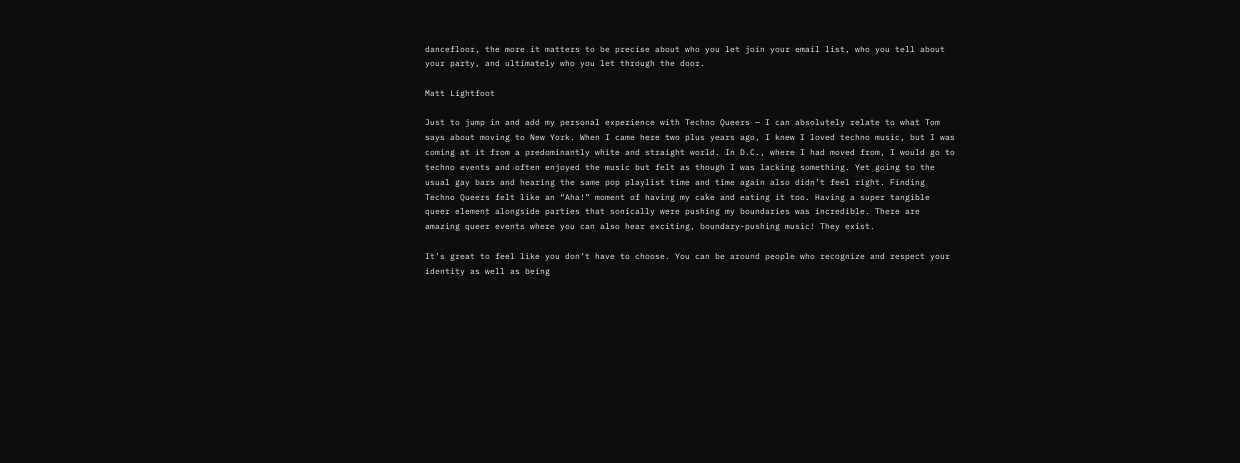dancefloor, the more it matters to be precise about who you let join your email list, who you tell about your party, and ultimately who you let through the door.

Matt Lightfoot

Just to jump in and add my personal experience with Techno Queers — I can absolutely relate to what Tom says about moving to New York. When I came here two plus years ago, I knew I loved techno music, but I was coming at it from a predominantly white and straight world. In D.C., where I had moved from, I would go to techno events and often enjoyed the music but felt as though I was lacking something. Yet going to the usual gay bars and hearing the same pop playlist time and time again also didn’t feel right. Finding Techno Queers felt like an “Aha!” moment of having my cake and eating it too. Having a super tangible queer element alongside parties that sonically were pushing my boundaries was incredible. There are amazing queer events where you can also hear exciting, boundary-pushing music! They exist.

It’s great to feel like you don’t have to choose. You can be around people who recognize and respect your identity as well as being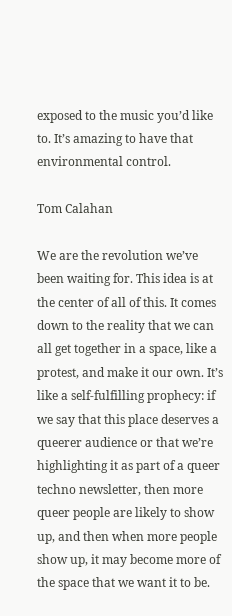exposed to the music you’d like to. It’s amazing to have that environmental control.

Tom Calahan

We are the revolution we’ve been waiting for. This idea is at the center of all of this. It comes down to the reality that we can all get together in a space, like a protest, and make it our own. It’s like a self-fulfilling prophecy: if we say that this place deserves a queerer audience or that we’re highlighting it as part of a queer techno newsletter, then more queer people are likely to show up, and then when more people show up, it may become more of the space that we want it to be.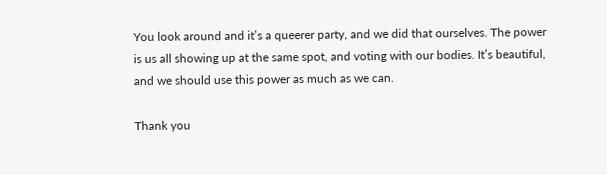You look around and it’s a queerer party, and we did that ourselves. The power is us all showing up at the same spot, and voting with our bodies. It’s beautiful, and we should use this power as much as we can.

Thank you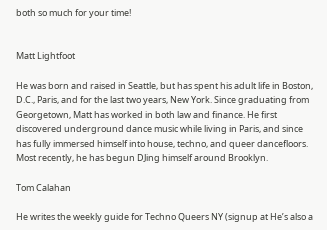both so much for your time!


Matt Lightfoot

He was born and raised in Seattle, but has spent his adult life in Boston, D.C., Paris, and for the last two years, New York. Since graduating from Georgetown, Matt has worked in both law and finance. He first discovered underground dance music while living in Paris, and since has fully immersed himself into house, techno, and queer dancefloors. Most recently, he has begun DJing himself around Brooklyn.

Tom Calahan

He writes the weekly guide for Techno Queers NY (signup at He’s also a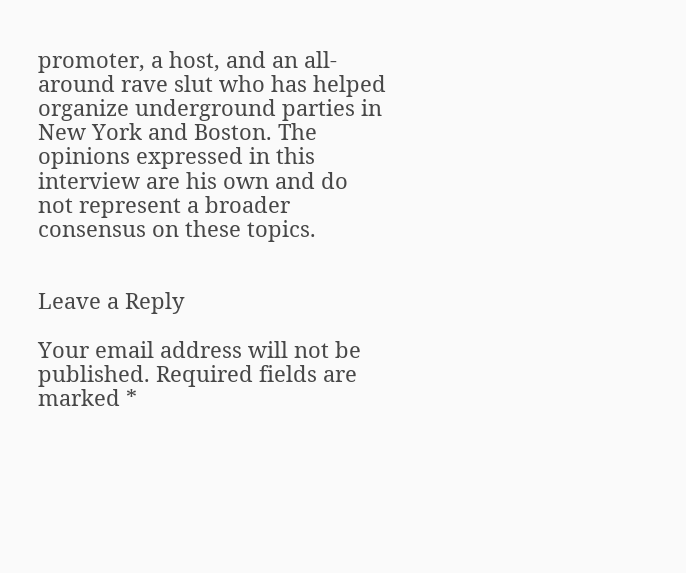promoter, a host, and an all-around rave slut who has helped organize underground parties in New York and Boston. The opinions expressed in this interview are his own and do not represent a broader consensus on these topics.


Leave a Reply

Your email address will not be published. Required fields are marked *